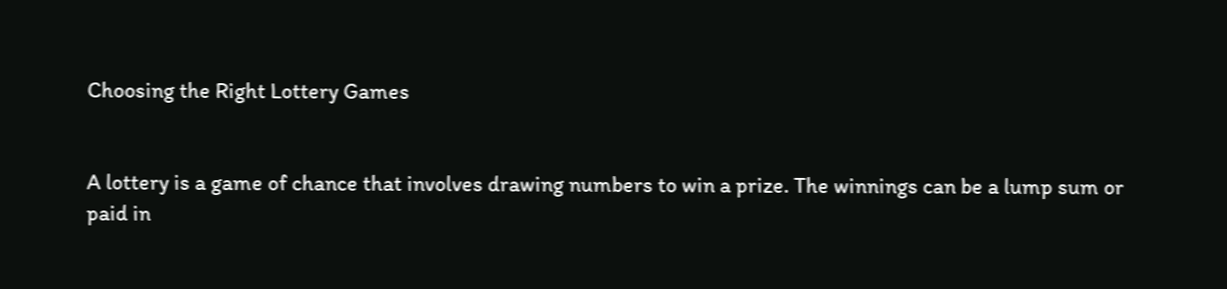Choosing the Right Lottery Games


A lottery is a game of chance that involves drawing numbers to win a prize. The winnings can be a lump sum or paid in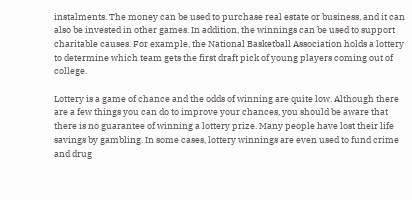instalments. The money can be used to purchase real estate or business, and it can also be invested in other games. In addition, the winnings can be used to support charitable causes. For example, the National Basketball Association holds a lottery to determine which team gets the first draft pick of young players coming out of college.

Lottery is a game of chance and the odds of winning are quite low. Although there are a few things you can do to improve your chances, you should be aware that there is no guarantee of winning a lottery prize. Many people have lost their life savings by gambling. In some cases, lottery winnings are even used to fund crime and drug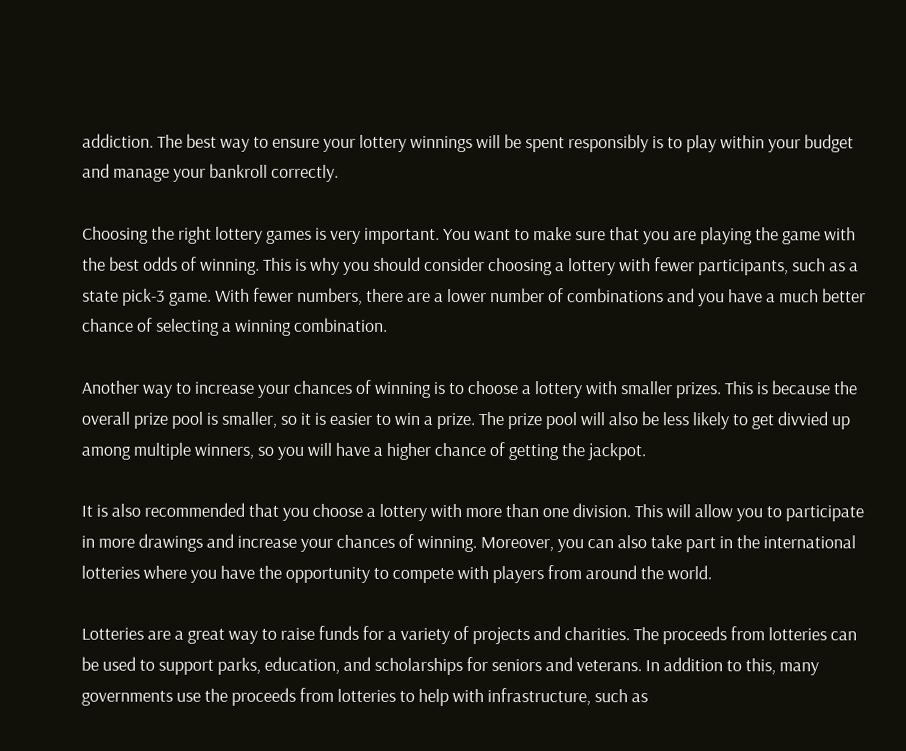addiction. The best way to ensure your lottery winnings will be spent responsibly is to play within your budget and manage your bankroll correctly.

Choosing the right lottery games is very important. You want to make sure that you are playing the game with the best odds of winning. This is why you should consider choosing a lottery with fewer participants, such as a state pick-3 game. With fewer numbers, there are a lower number of combinations and you have a much better chance of selecting a winning combination.

Another way to increase your chances of winning is to choose a lottery with smaller prizes. This is because the overall prize pool is smaller, so it is easier to win a prize. The prize pool will also be less likely to get divvied up among multiple winners, so you will have a higher chance of getting the jackpot.

It is also recommended that you choose a lottery with more than one division. This will allow you to participate in more drawings and increase your chances of winning. Moreover, you can also take part in the international lotteries where you have the opportunity to compete with players from around the world.

Lotteries are a great way to raise funds for a variety of projects and charities. The proceeds from lotteries can be used to support parks, education, and scholarships for seniors and veterans. In addition to this, many governments use the proceeds from lotteries to help with infrastructure, such as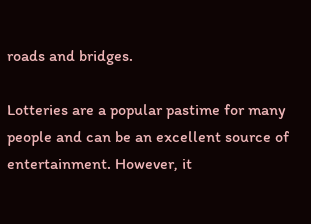roads and bridges.

Lotteries are a popular pastime for many people and can be an excellent source of entertainment. However, it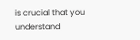is crucial that you understand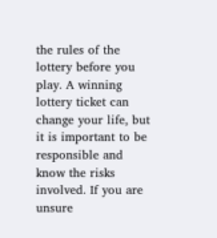the rules of the lottery before you play. A winning lottery ticket can change your life, but it is important to be responsible and know the risks involved. If you are unsure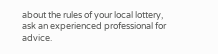about the rules of your local lottery, ask an experienced professional for advice.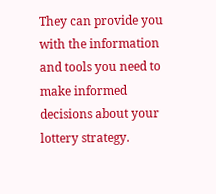They can provide you with the information and tools you need to make informed decisions about your lottery strategy.